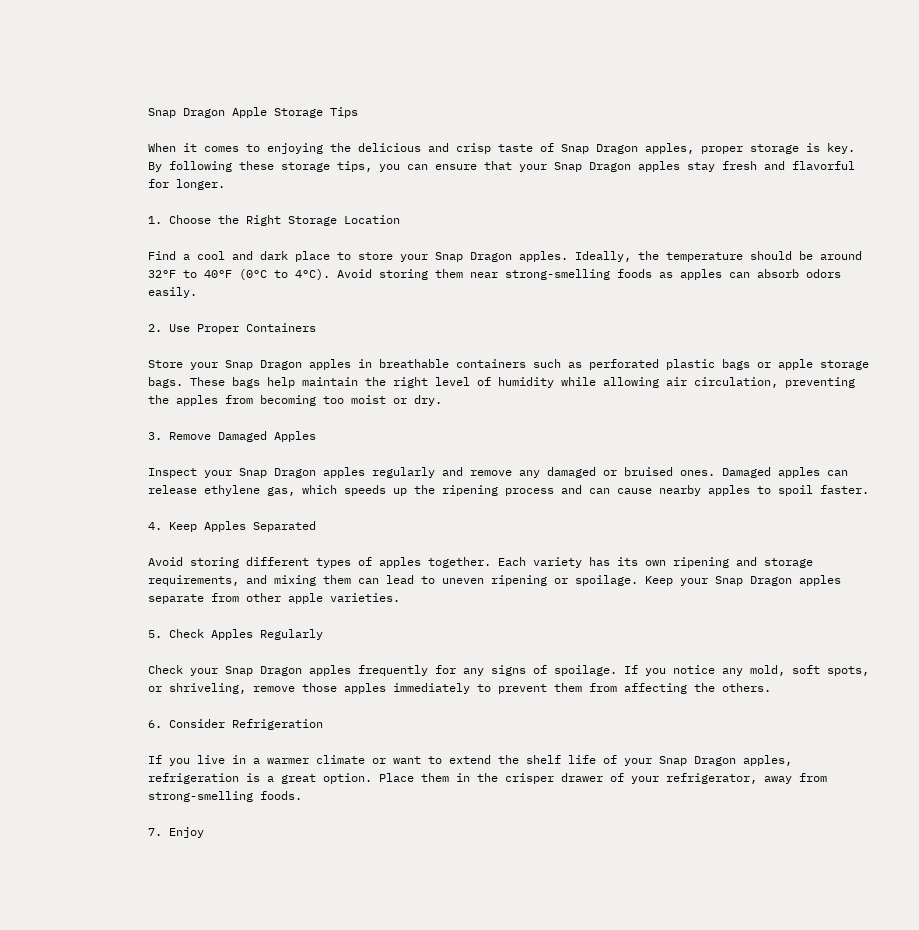Snap Dragon Apple Storage Tips

When it comes to enjoying the delicious and crisp taste of Snap Dragon apples, proper storage is key. By following these storage tips, you can ensure that your Snap Dragon apples stay fresh and flavorful for longer.

1. Choose the Right Storage Location

Find a cool and dark place to store your Snap Dragon apples. Ideally, the temperature should be around 32°F to 40°F (0°C to 4°C). Avoid storing them near strong-smelling foods as apples can absorb odors easily.

2. Use Proper Containers

Store your Snap Dragon apples in breathable containers such as perforated plastic bags or apple storage bags. These bags help maintain the right level of humidity while allowing air circulation, preventing the apples from becoming too moist or dry.

3. Remove Damaged Apples

Inspect your Snap Dragon apples regularly and remove any damaged or bruised ones. Damaged apples can release ethylene gas, which speeds up the ripening process and can cause nearby apples to spoil faster.

4. Keep Apples Separated

Avoid storing different types of apples together. Each variety has its own ripening and storage requirements, and mixing them can lead to uneven ripening or spoilage. Keep your Snap Dragon apples separate from other apple varieties.

5. Check Apples Regularly

Check your Snap Dragon apples frequently for any signs of spoilage. If you notice any mold, soft spots, or shriveling, remove those apples immediately to prevent them from affecting the others.

6. Consider Refrigeration

If you live in a warmer climate or want to extend the shelf life of your Snap Dragon apples, refrigeration is a great option. Place them in the crisper drawer of your refrigerator, away from strong-smelling foods.

7. Enjoy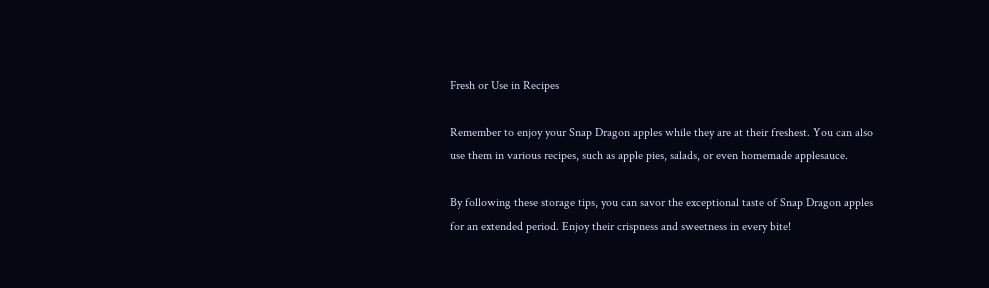Fresh or Use in Recipes

Remember to enjoy your Snap Dragon apples while they are at their freshest. You can also use them in various recipes, such as apple pies, salads, or even homemade applesauce.

By following these storage tips, you can savor the exceptional taste of Snap Dragon apples for an extended period. Enjoy their crispness and sweetness in every bite!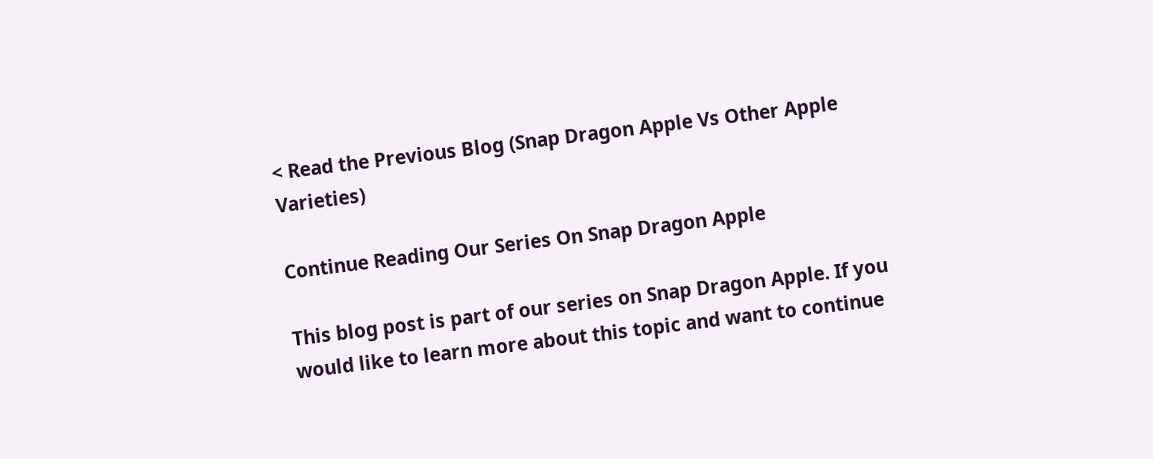< Read the Previous Blog (Snap Dragon Apple Vs Other Apple Varieties)

Continue Reading Our Series On Snap Dragon Apple

This blog post is part of our series on Snap Dragon Apple. If you would like to learn more about this topic and want to continue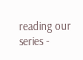reading our series -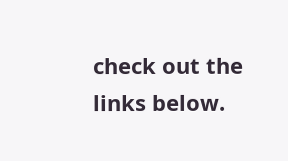check out the links below.